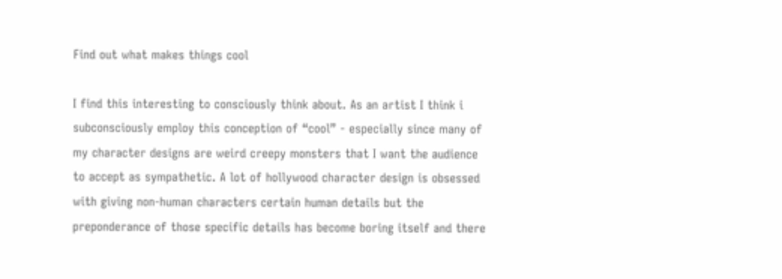Find out what makes things cool

I find this interesting to consciously think about. As an artist I think i subconsciously employ this conception of “cool” - especially since many of my character designs are weird creepy monsters that I want the audience to accept as sympathetic. A lot of hollywood character design is obsessed with giving non-human characters certain human details but the preponderance of those specific details has become boring itself and there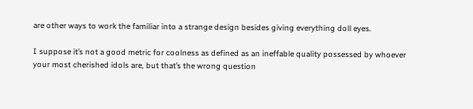are other ways to work the familiar into a strange design besides giving everything doll eyes.

I suppose it’s not a good metric for coolness as defined as an ineffable quality possessed by whoever your most cherished idols are, but that’s the wrong question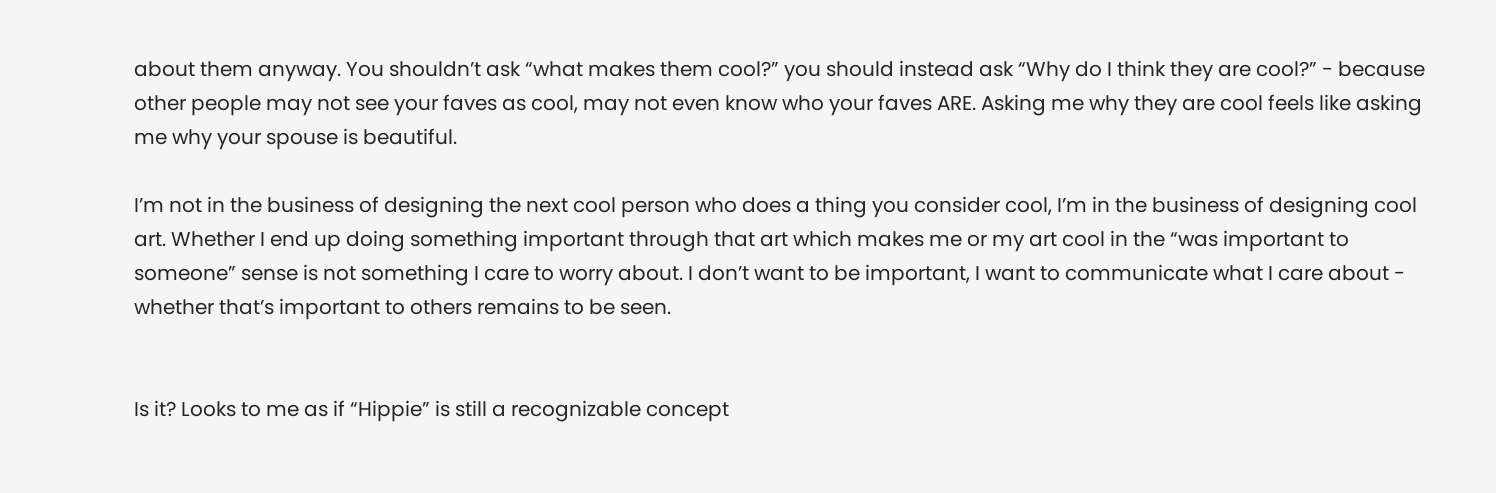about them anyway. You shouldn’t ask “what makes them cool?” you should instead ask “Why do I think they are cool?” - because other people may not see your faves as cool, may not even know who your faves ARE. Asking me why they are cool feels like asking me why your spouse is beautiful.

I’m not in the business of designing the next cool person who does a thing you consider cool, I’m in the business of designing cool art. Whether I end up doing something important through that art which makes me or my art cool in the “was important to someone” sense is not something I care to worry about. I don’t want to be important, I want to communicate what I care about - whether that’s important to others remains to be seen.


Is it? Looks to me as if “Hippie” is still a recognizable concept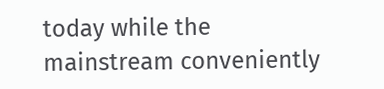today while the mainstream conveniently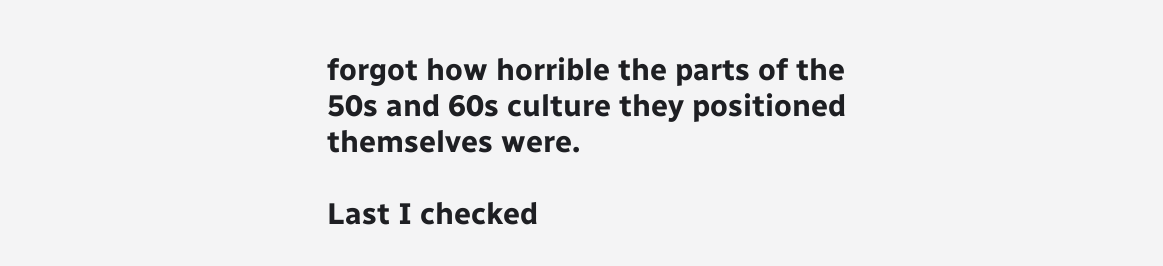forgot how horrible the parts of the 50s and 60s culture they positioned themselves were.

Last I checked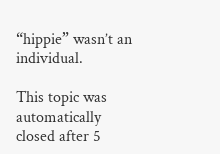“hippie” wasn’t an individual.

This topic was automatically closed after 5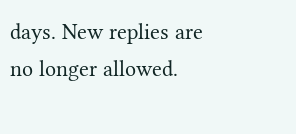days. New replies are no longer allowed.